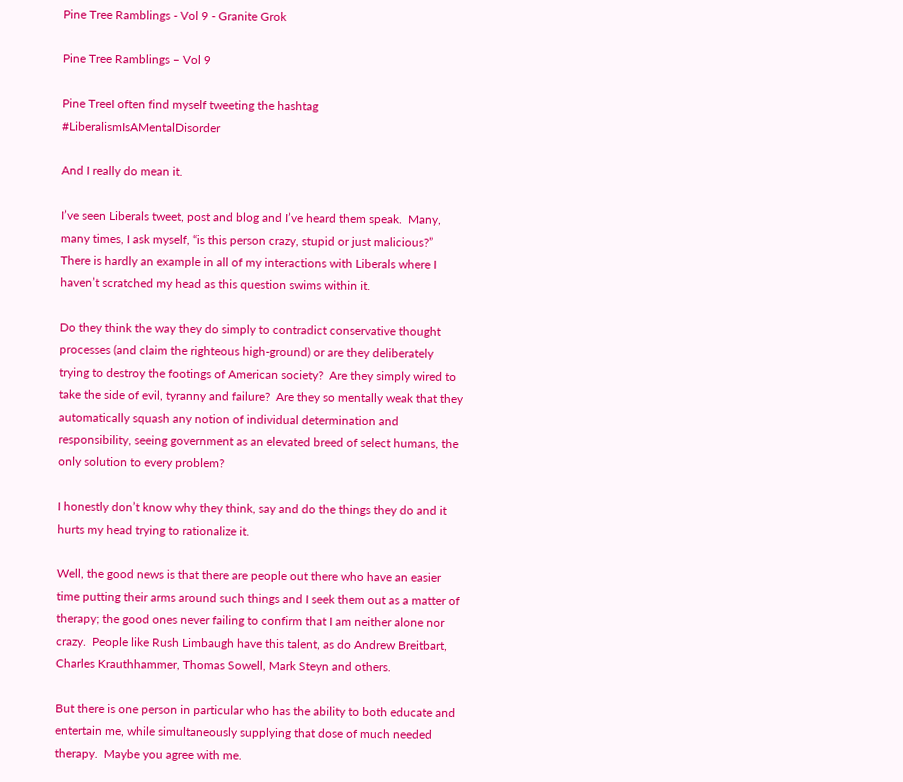Pine Tree Ramblings - Vol 9 - Granite Grok

Pine Tree Ramblings – Vol 9

Pine TreeI often find myself tweeting the hashtag #LiberalismIsAMentalDisorder

And I really do mean it.

I’ve seen Liberals tweet, post and blog and I’ve heard them speak.  Many, many times, I ask myself, “is this person crazy, stupid or just malicious?”  There is hardly an example in all of my interactions with Liberals where I haven’t scratched my head as this question swims within it.

Do they think the way they do simply to contradict conservative thought processes (and claim the righteous high-ground) or are they deliberately trying to destroy the footings of American society?  Are they simply wired to take the side of evil, tyranny and failure?  Are they so mentally weak that they automatically squash any notion of individual determination and responsibility, seeing government as an elevated breed of select humans, the only solution to every problem?

I honestly don’t know why they think, say and do the things they do and it hurts my head trying to rationalize it.

Well, the good news is that there are people out there who have an easier time putting their arms around such things and I seek them out as a matter of therapy; the good ones never failing to confirm that I am neither alone nor crazy.  People like Rush Limbaugh have this talent, as do Andrew Breitbart, Charles Krauthhammer, Thomas Sowell, Mark Steyn and others.

But there is one person in particular who has the ability to both educate and entertain me, while simultaneously supplying that dose of much needed therapy.  Maybe you agree with me.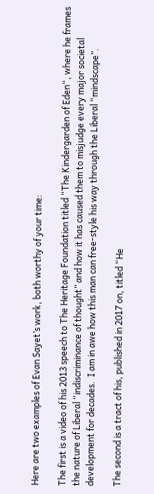Here are two examples of Evan Sayet’s work, both worthy of your time:

The first is a video of his 2013 speech to The Heritage Foundation titled “The Kindergarden of Eden“, where he frames the nature of Liberal “indiscriminance of thought” and how it has caused them to misjudge every major societal development for decades.  I am in awe how this man can free-style his way through the Liberal “mindscape”.

The second is a tract of his, published in 2017 on, titled “He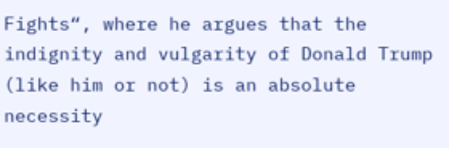Fights“, where he argues that the indignity and vulgarity of Donald Trump (like him or not) is an absolute necessity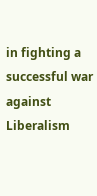in fighting a successful war against Liberalism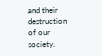and their destruction of our society.